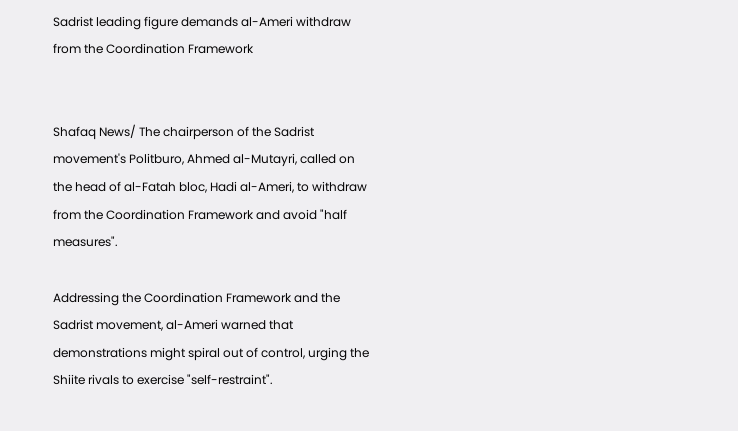Sadrist leading figure demands al-Ameri withdraw from the Coordination Framework


Shafaq News/ The chairperson of the Sadrist movement's Politburo, Ahmed al-Mutayri, called on the head of al-Fatah bloc, Hadi al-Ameri, to withdraw from the Coordination Framework and avoid "half measures".

Addressing the Coordination Framework and the Sadrist movement, al-Ameri warned that demonstrations might spiral out of control, urging the Shiite rivals to exercise "self-restraint".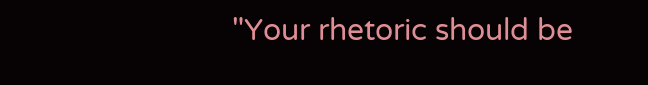"Your rhetoric should be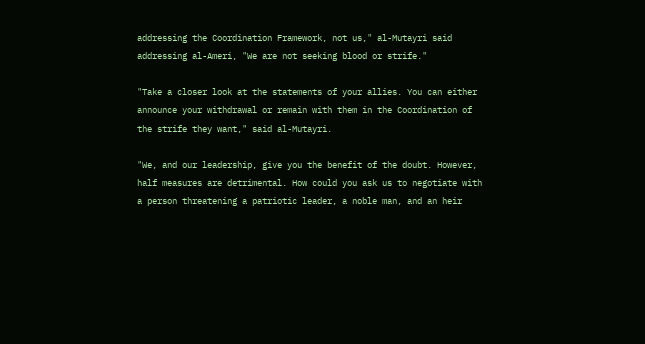addressing the Coordination Framework, not us," al-Mutayri said addressing al-Ameri, "We are not seeking blood or strife."

"Take a closer look at the statements of your allies. You can either announce your withdrawal or remain with them in the Coordination of the strife they want," said al-Mutayri.

"We, and our leadership, give you the benefit of the doubt. However, half measures are detrimental. How could you ask us to negotiate with a person threatening a patriotic leader, a noble man, and an heir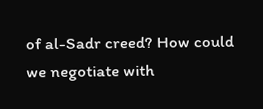of al-Sadr creed? How could we negotiate with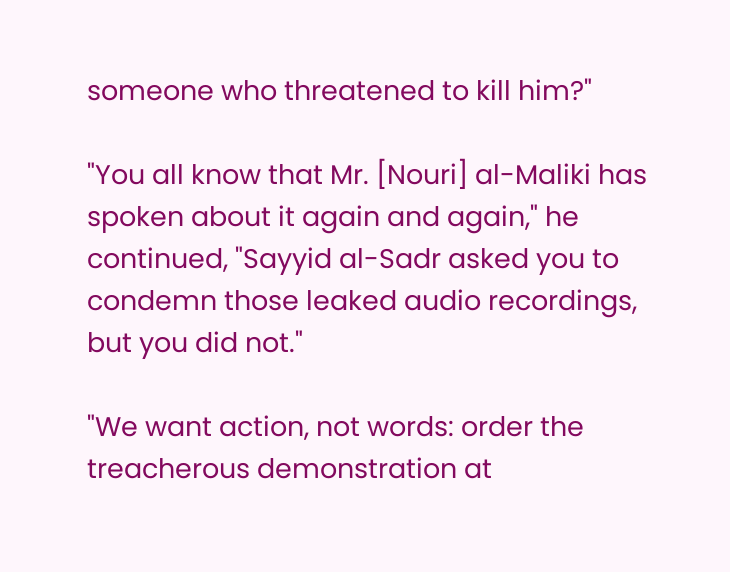someone who threatened to kill him?"

"You all know that Mr. [Nouri] al-Maliki has spoken about it again and again," he continued, "Sayyid al-Sadr asked you to condemn those leaked audio recordings, but you did not."

"We want action, not words: order the treacherous demonstration at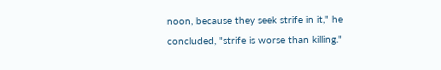noon, because they seek strife in it," he concluded, "strife is worse than killing."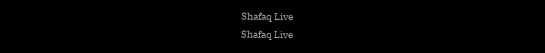Shafaq Live
Shafaq Live